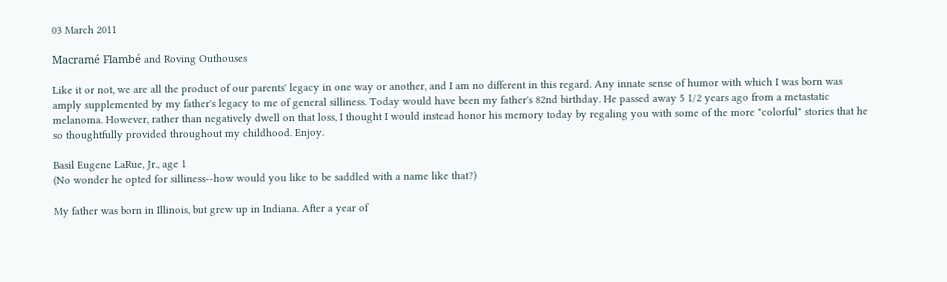03 March 2011

Macramé Flambé and Roving Outhouses

Like it or not, we are all the product of our parents' legacy in one way or another, and I am no different in this regard. Any innate sense of humor with which I was born was amply supplemented by my father's legacy to me of general silliness. Today would have been my father's 82nd birthday. He passed away 5 1/2 years ago from a metastatic melanoma. However, rather than negatively dwell on that loss, I thought I would instead honor his memory today by regaling you with some of the more "colorful" stories that he so thoughtfully provided throughout my childhood. Enjoy.

Basil Eugene LaRue, Jr., age 1
(No wonder he opted for silliness--how would you like to be saddled with a name like that?)

My father was born in Illinois, but grew up in Indiana. After a year of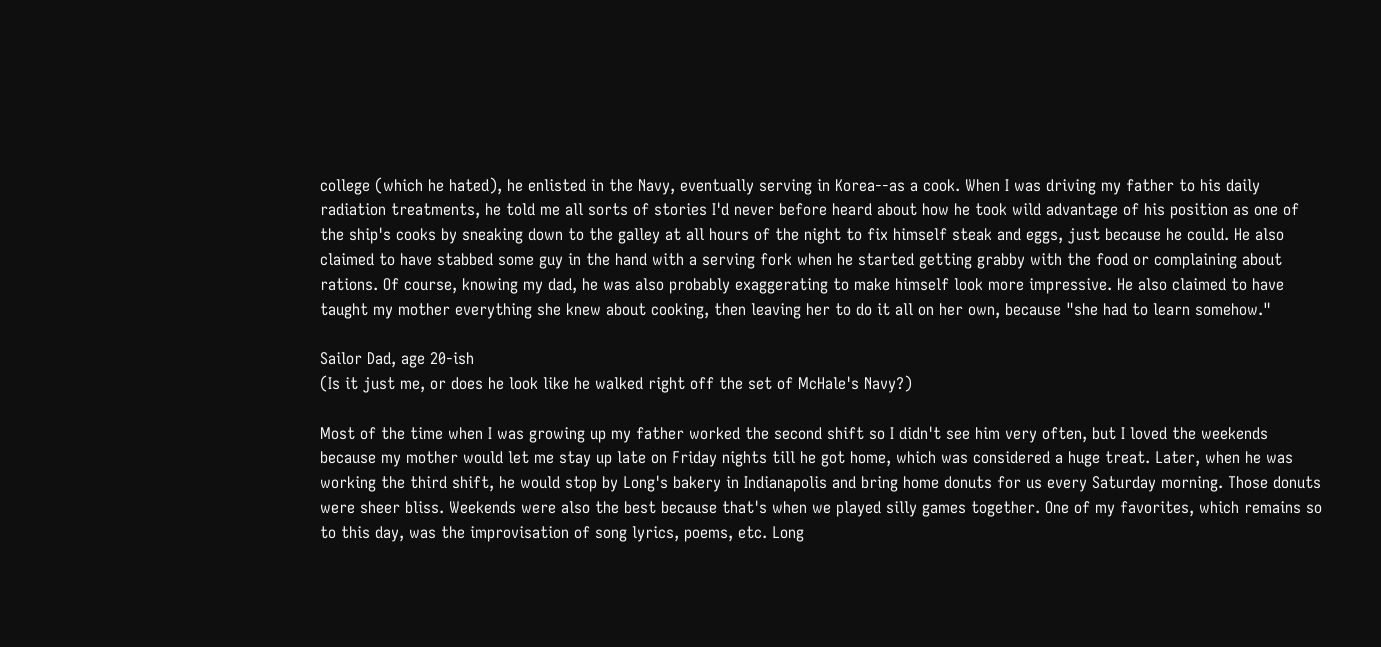college (which he hated), he enlisted in the Navy, eventually serving in Korea--as a cook. When I was driving my father to his daily radiation treatments, he told me all sorts of stories I'd never before heard about how he took wild advantage of his position as one of the ship's cooks by sneaking down to the galley at all hours of the night to fix himself steak and eggs, just because he could. He also claimed to have stabbed some guy in the hand with a serving fork when he started getting grabby with the food or complaining about rations. Of course, knowing my dad, he was also probably exaggerating to make himself look more impressive. He also claimed to have taught my mother everything she knew about cooking, then leaving her to do it all on her own, because "she had to learn somehow."

Sailor Dad, age 20-ish
(Is it just me, or does he look like he walked right off the set of McHale's Navy?)

Most of the time when I was growing up my father worked the second shift so I didn't see him very often, but I loved the weekends because my mother would let me stay up late on Friday nights till he got home, which was considered a huge treat. Later, when he was working the third shift, he would stop by Long's bakery in Indianapolis and bring home donuts for us every Saturday morning. Those donuts were sheer bliss. Weekends were also the best because that's when we played silly games together. One of my favorites, which remains so to this day, was the improvisation of song lyrics, poems, etc. Long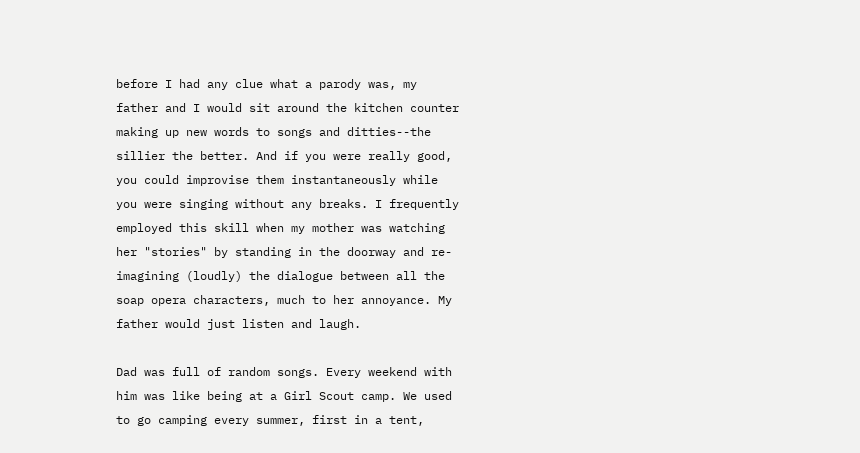before I had any clue what a parody was, my father and I would sit around the kitchen counter making up new words to songs and ditties--the sillier the better. And if you were really good, you could improvise them instantaneously while you were singing without any breaks. I frequently employed this skill when my mother was watching her "stories" by standing in the doorway and re-imagining (loudly) the dialogue between all the soap opera characters, much to her annoyance. My father would just listen and laugh.

Dad was full of random songs. Every weekend with him was like being at a Girl Scout camp. We used to go camping every summer, first in a tent,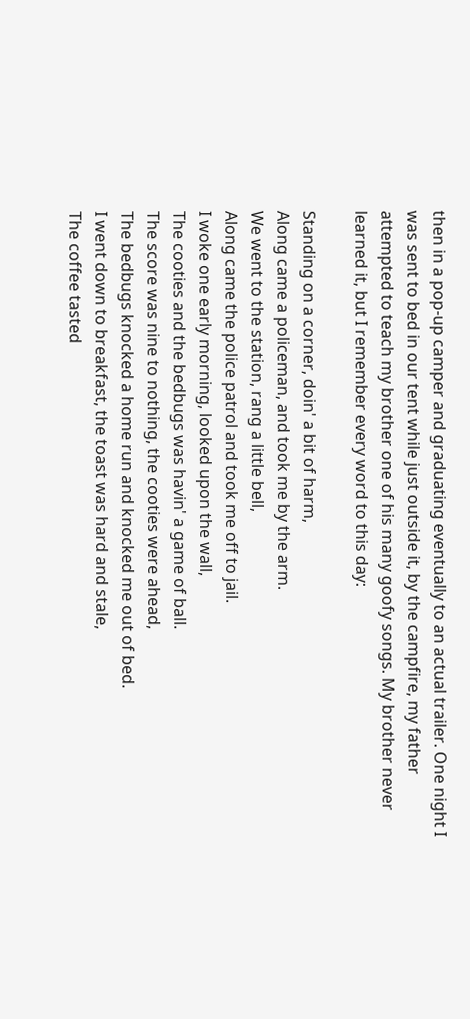then in a pop-up camper and graduating eventually to an actual trailer. One night I was sent to bed in our tent while just outside it, by the campfire, my father attempted to teach my brother one of his many goofy songs. My brother never learned it, but I remember every word to this day:

Standing on a corner, doin' a bit of harm,
Along came a policeman, and took me by the arm.
We went to the station, rang a little bell,
Along came the police patrol and took me off to jail.
I woke one early morning, looked upon the wall,
The cooties and the bedbugs was havin' a game of ball.
The score was nine to nothing, the cooties were ahead,
The bedbugs knocked a home run and knocked me out of bed.
I went down to breakfast, the toast was hard and stale,
The coffee tasted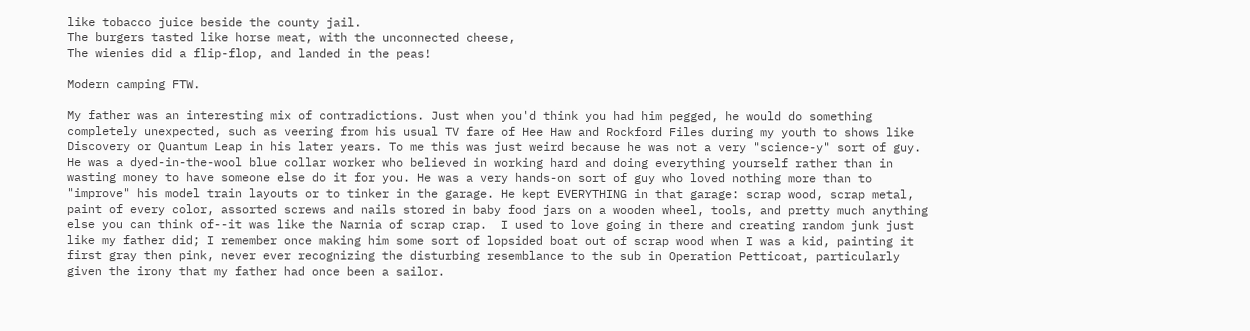like tobacco juice beside the county jail.
The burgers tasted like horse meat, with the unconnected cheese,
The wienies did a flip-flop, and landed in the peas!

Modern camping FTW.

My father was an interesting mix of contradictions. Just when you'd think you had him pegged, he would do something completely unexpected, such as veering from his usual TV fare of Hee Haw and Rockford Files during my youth to shows like Discovery or Quantum Leap in his later years. To me this was just weird because he was not a very "science-y" sort of guy. He was a dyed-in-the-wool blue collar worker who believed in working hard and doing everything yourself rather than in wasting money to have someone else do it for you. He was a very hands-on sort of guy who loved nothing more than to "improve" his model train layouts or to tinker in the garage. He kept EVERYTHING in that garage: scrap wood, scrap metal, paint of every color, assorted screws and nails stored in baby food jars on a wooden wheel, tools, and pretty much anything else you can think of--it was like the Narnia of scrap crap.  I used to love going in there and creating random junk just like my father did; I remember once making him some sort of lopsided boat out of scrap wood when I was a kid, painting it first gray then pink, never ever recognizing the disturbing resemblance to the sub in Operation Petticoat, particularly given the irony that my father had once been a sailor.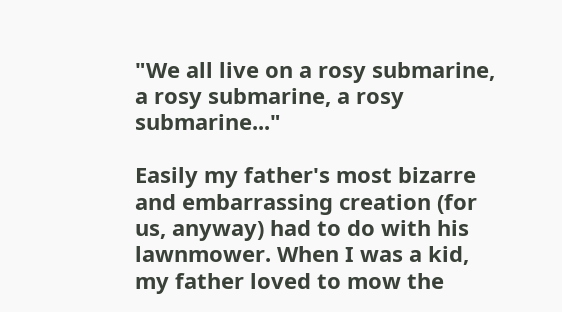"We all live on a rosy submarine, a rosy submarine, a rosy submarine..."

Easily my father's most bizarre and embarrassing creation (for us, anyway) had to do with his lawnmower. When I was a kid, my father loved to mow the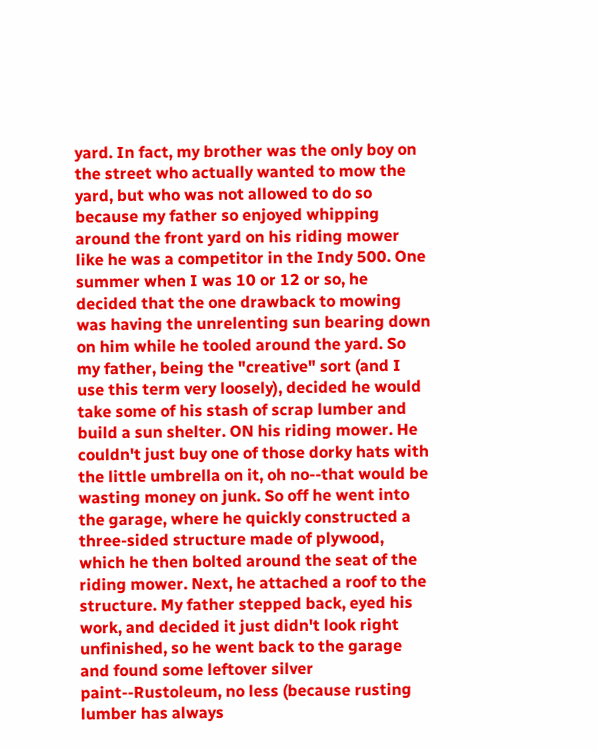yard. In fact, my brother was the only boy on the street who actually wanted to mow the yard, but who was not allowed to do so because my father so enjoyed whipping around the front yard on his riding mower like he was a competitor in the Indy 500. One summer when I was 10 or 12 or so, he decided that the one drawback to mowing was having the unrelenting sun bearing down on him while he tooled around the yard. So my father, being the "creative" sort (and I use this term very loosely), decided he would take some of his stash of scrap lumber and build a sun shelter. ON his riding mower. He couldn't just buy one of those dorky hats with the little umbrella on it, oh no--that would be wasting money on junk. So off he went into the garage, where he quickly constructed a three-sided structure made of plywood, which he then bolted around the seat of the riding mower. Next, he attached a roof to the structure. My father stepped back, eyed his work, and decided it just didn't look right unfinished, so he went back to the garage and found some leftover silver paint--Rustoleum, no less (because rusting lumber has always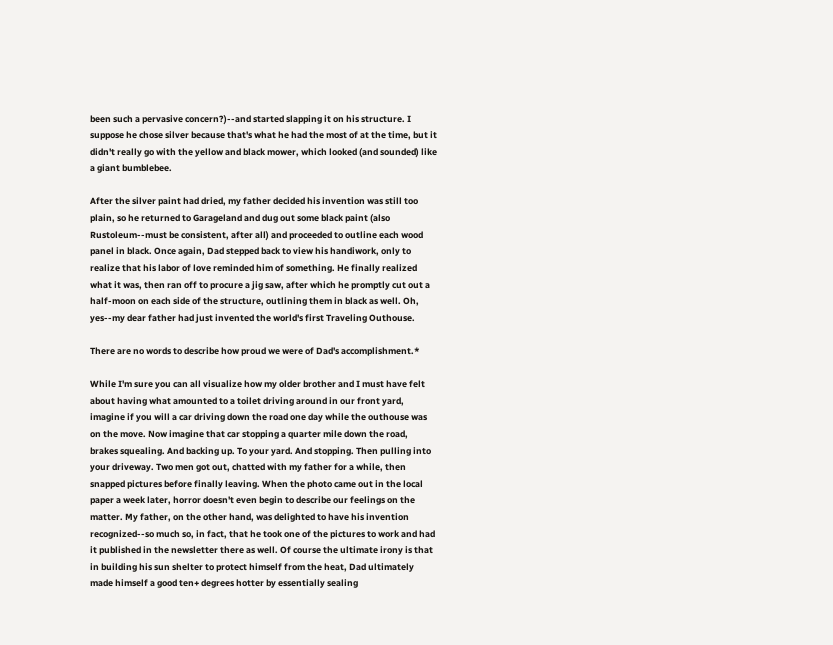been such a pervasive concern?)--and started slapping it on his structure. I suppose he chose silver because that's what he had the most of at the time, but it didn't really go with the yellow and black mower, which looked (and sounded) like a giant bumblebee.

After the silver paint had dried, my father decided his invention was still too plain, so he returned to Garageland and dug out some black paint (also Rustoleum--must be consistent, after all) and proceeded to outline each wood panel in black. Once again, Dad stepped back to view his handiwork, only to realize that his labor of love reminded him of something. He finally realized what it was, then ran off to procure a jig saw, after which he promptly cut out a half-moon on each side of the structure, outlining them in black as well. Oh, yes--my dear father had just invented the world's first Traveling Outhouse.

There are no words to describe how proud we were of Dad's accomplishment.*

While I'm sure you can all visualize how my older brother and I must have felt about having what amounted to a toilet driving around in our front yard, imagine if you will a car driving down the road one day while the outhouse was on the move. Now imagine that car stopping a quarter mile down the road, brakes squealing. And backing up. To your yard. And stopping. Then pulling into your driveway. Two men got out, chatted with my father for a while, then snapped pictures before finally leaving. When the photo came out in the local paper a week later, horror doesn't even begin to describe our feelings on the matter. My father, on the other hand, was delighted to have his invention recognized--so much so, in fact, that he took one of the pictures to work and had it published in the newsletter there as well. Of course the ultimate irony is that in building his sun shelter to protect himself from the heat, Dad ultimately made himself a good ten+ degrees hotter by essentially sealing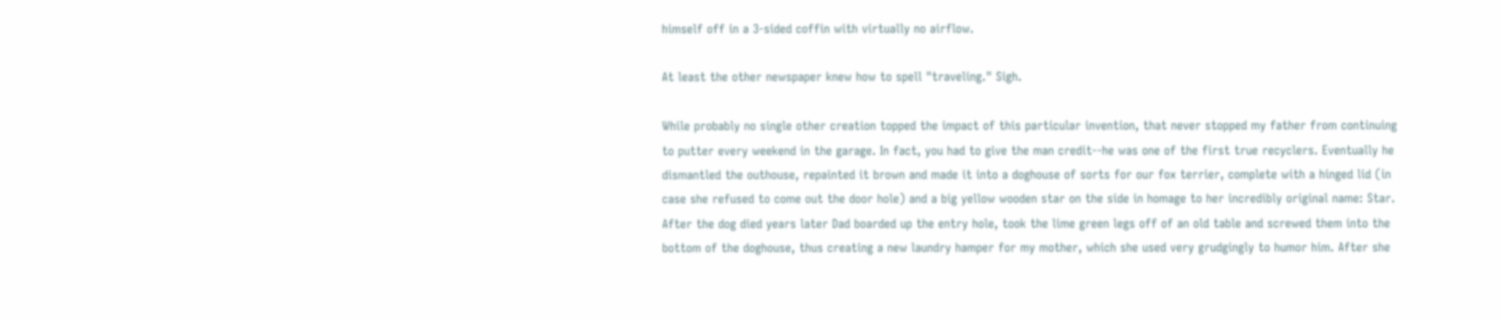himself off in a 3-sided coffin with virtually no airflow.

At least the other newspaper knew how to spell "traveling." Sigh.

While probably no single other creation topped the impact of this particular invention, that never stopped my father from continuing to putter every weekend in the garage. In fact, you had to give the man credit--he was one of the first true recyclers. Eventually he dismantled the outhouse, repainted it brown and made it into a doghouse of sorts for our fox terrier, complete with a hinged lid (in case she refused to come out the door hole) and a big yellow wooden star on the side in homage to her incredibly original name: Star. After the dog died years later Dad boarded up the entry hole, took the lime green legs off of an old table and screwed them into the bottom of the doghouse, thus creating a new laundry hamper for my mother, which she used very grudgingly to humor him. After she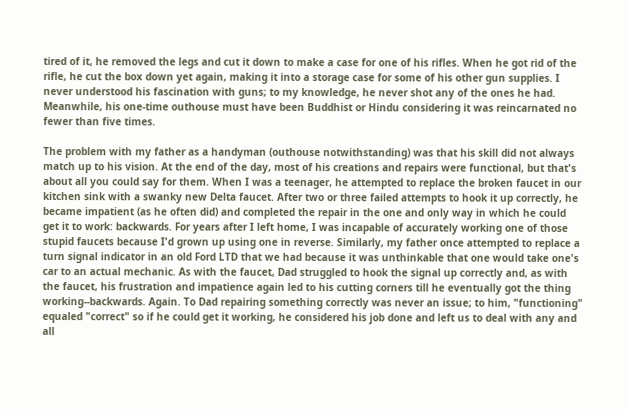tired of it, he removed the legs and cut it down to make a case for one of his rifles. When he got rid of the rifle, he cut the box down yet again, making it into a storage case for some of his other gun supplies. I never understood his fascination with guns; to my knowledge, he never shot any of the ones he had. Meanwhile, his one-time outhouse must have been Buddhist or Hindu considering it was reincarnated no fewer than five times.

The problem with my father as a handyman (outhouse notwithstanding) was that his skill did not always match up to his vision. At the end of the day, most of his creations and repairs were functional, but that's about all you could say for them. When I was a teenager, he attempted to replace the broken faucet in our kitchen sink with a swanky new Delta faucet. After two or three failed attempts to hook it up correctly, he became impatient (as he often did) and completed the repair in the one and only way in which he could get it to work: backwards. For years after I left home, I was incapable of accurately working one of those stupid faucets because I'd grown up using one in reverse. Similarly, my father once attempted to replace a turn signal indicator in an old Ford LTD that we had because it was unthinkable that one would take one's car to an actual mechanic. As with the faucet, Dad struggled to hook the signal up correctly and, as with the faucet, his frustration and impatience again led to his cutting corners till he eventually got the thing working--backwards. Again. To Dad repairing something correctly was never an issue; to him, "functioning" equaled "correct" so if he could get it working, he considered his job done and left us to deal with any and all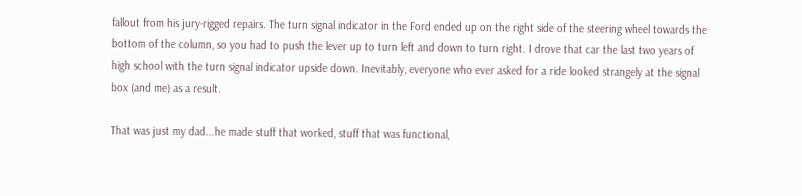fallout from his jury-rigged repairs. The turn signal indicator in the Ford ended up on the right side of the steering wheel towards the bottom of the column, so you had to push the lever up to turn left and down to turn right. I drove that car the last two years of high school with the turn signal indicator upside down. Inevitably, everyone who ever asked for a ride looked strangely at the signal box (and me) as a result.

That was just my dad...he made stuff that worked, stuff that was functional,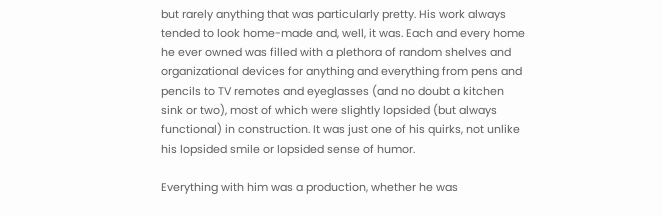but rarely anything that was particularly pretty. His work always tended to look home-made and, well, it was. Each and every home he ever owned was filled with a plethora of random shelves and organizational devices for anything and everything from pens and pencils to TV remotes and eyeglasses (and no doubt a kitchen sink or two), most of which were slightly lopsided (but always functional) in construction. It was just one of his quirks, not unlike his lopsided smile or lopsided sense of humor.

Everything with him was a production, whether he was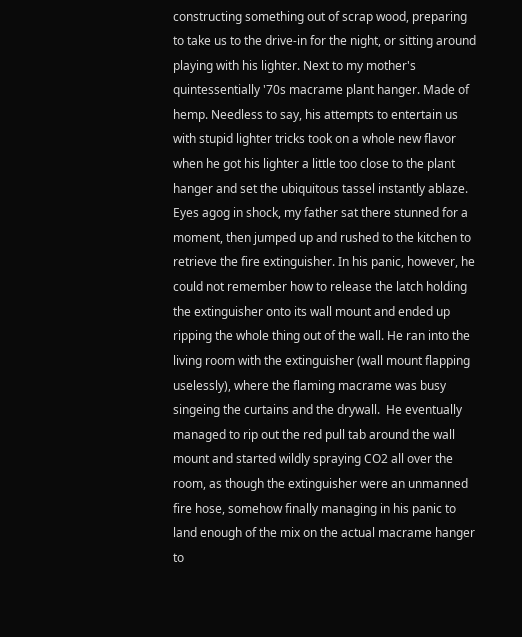constructing something out of scrap wood, preparing to take us to the drive-in for the night, or sitting around playing with his lighter. Next to my mother's quintessentially '70s macrame plant hanger. Made of hemp. Needless to say, his attempts to entertain us with stupid lighter tricks took on a whole new flavor when he got his lighter a little too close to the plant hanger and set the ubiquitous tassel instantly ablaze. Eyes agog in shock, my father sat there stunned for a moment, then jumped up and rushed to the kitchen to retrieve the fire extinguisher. In his panic, however, he could not remember how to release the latch holding the extinguisher onto its wall mount and ended up ripping the whole thing out of the wall. He ran into the living room with the extinguisher (wall mount flapping uselessly), where the flaming macrame was busy singeing the curtains and the drywall.  He eventually managed to rip out the red pull tab around the wall mount and started wildly spraying CO2 all over the room, as though the extinguisher were an unmanned fire hose, somehow finally managing in his panic to land enough of the mix on the actual macrame hanger to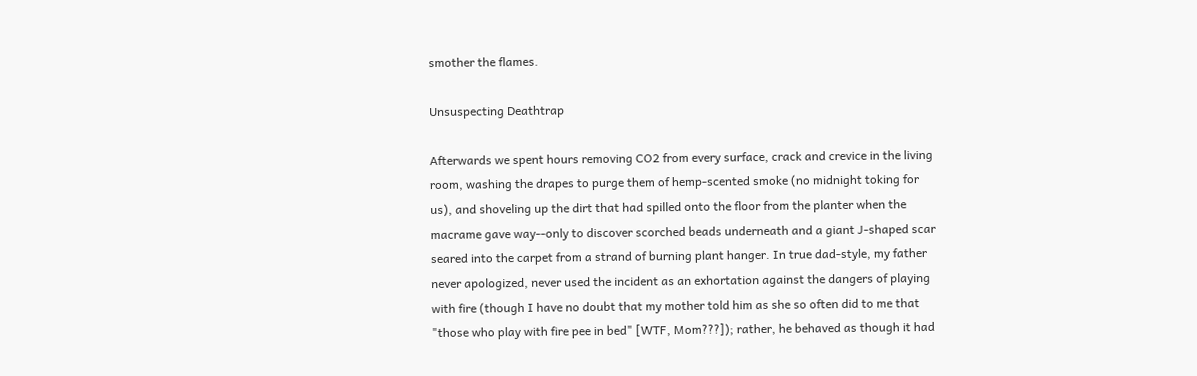smother the flames.

Unsuspecting Deathtrap

Afterwards we spent hours removing CO2 from every surface, crack and crevice in the living room, washing the drapes to purge them of hemp-scented smoke (no midnight toking for us), and shoveling up the dirt that had spilled onto the floor from the planter when the macrame gave way--only to discover scorched beads underneath and a giant J-shaped scar seared into the carpet from a strand of burning plant hanger. In true dad-style, my father never apologized, never used the incident as an exhortation against the dangers of playing with fire (though I have no doubt that my mother told him as she so often did to me that "those who play with fire pee in bed" [WTF, Mom???]); rather, he behaved as though it had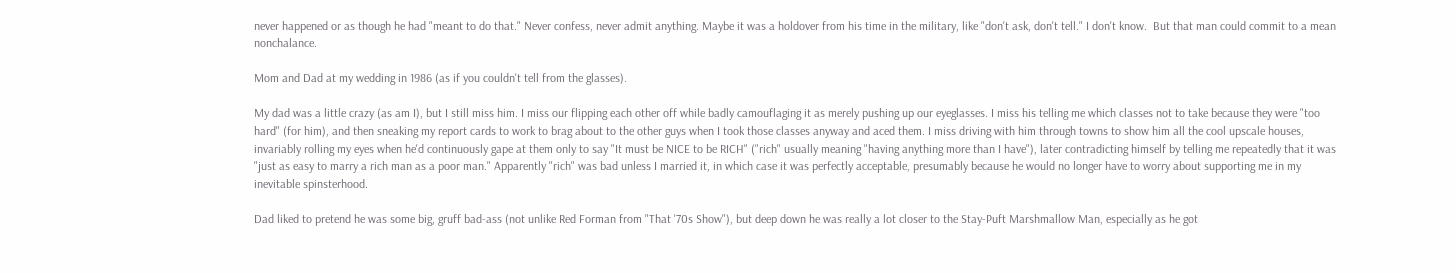never happened or as though he had "meant to do that." Never confess, never admit anything. Maybe it was a holdover from his time in the military, like "don't ask, don't tell." I don't know.  But that man could commit to a mean nonchalance.

Mom and Dad at my wedding in 1986 (as if you couldn't tell from the glasses).

My dad was a little crazy (as am I), but I still miss him. I miss our flipping each other off while badly camouflaging it as merely pushing up our eyeglasses. I miss his telling me which classes not to take because they were "too hard" (for him), and then sneaking my report cards to work to brag about to the other guys when I took those classes anyway and aced them. I miss driving with him through towns to show him all the cool upscale houses, invariably rolling my eyes when he'd continuously gape at them only to say "It must be NICE to be RICH" ("rich" usually meaning "having anything more than I have"), later contradicting himself by telling me repeatedly that it was "just as easy to marry a rich man as a poor man." Apparently "rich" was bad unless I married it, in which case it was perfectly acceptable, presumably because he would no longer have to worry about supporting me in my inevitable spinsterhood.

Dad liked to pretend he was some big, gruff bad-ass (not unlike Red Forman from "That '70s Show"), but deep down he was really a lot closer to the Stay-Puft Marshmallow Man, especially as he got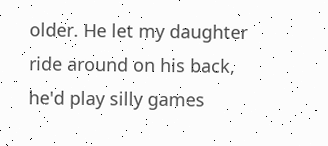older. He let my daughter ride around on his back, he'd play silly games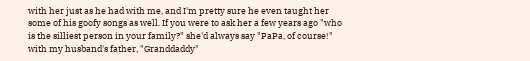with her just as he had with me, and I'm pretty sure he even taught her some of his goofy songs as well. If you were to ask her a few years ago "who is the silliest person in your family?" she'd always say "PaPa, of course!" with my husband's father, "Granddaddy"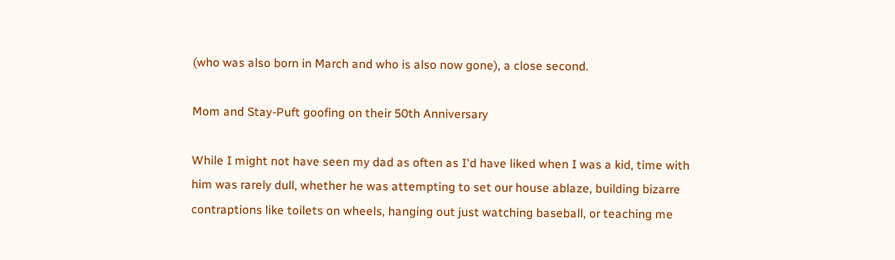(who was also born in March and who is also now gone), a close second.

Mom and Stay-Puft goofing on their 50th Anniversary

While I might not have seen my dad as often as I'd have liked when I was a kid, time with him was rarely dull, whether he was attempting to set our house ablaze, building bizarre contraptions like toilets on wheels, hanging out just watching baseball, or teaching me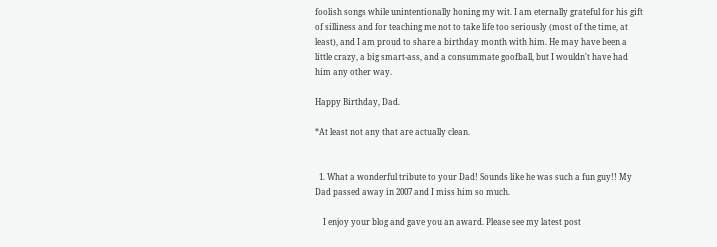foolish songs while unintentionally honing my wit. I am eternally grateful for his gift of silliness and for teaching me not to take life too seriously (most of the time, at least), and I am proud to share a birthday month with him. He may have been a little crazy, a big smart-ass, and a consummate goofball, but I wouldn't have had him any other way.

Happy Birthday, Dad.

*At least not any that are actually clean.


  1. What a wonderful tribute to your Dad! Sounds like he was such a fun guy!! My Dad passed away in 2007 and I miss him so much.

    I enjoy your blog and gave you an award. Please see my latest post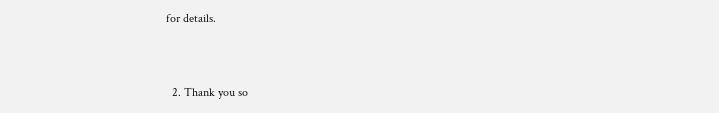for details.


  2. Thank you so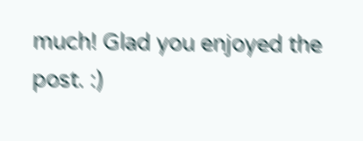much! Glad you enjoyed the post. :)